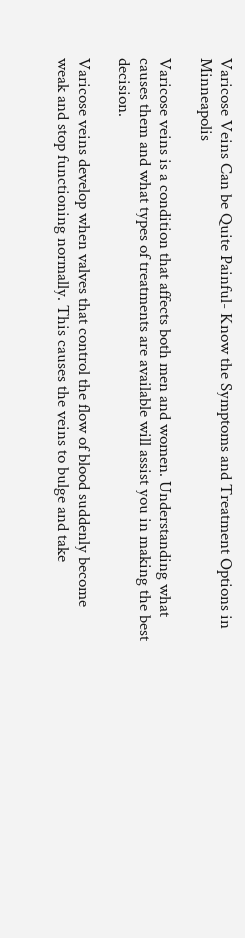Varicose Veins Can be Quite Painful- Know the Symptoms and Treatment Options in Minneapolis

Varicose veins is a condition that affects both men and women. Understanding what causes them and what types of treatments are available will assist you in making the best decision.

Varicose veins develop when valves that control the flow of blood suddenly become weak and stop functioning normally. This causes the veins to bulge and take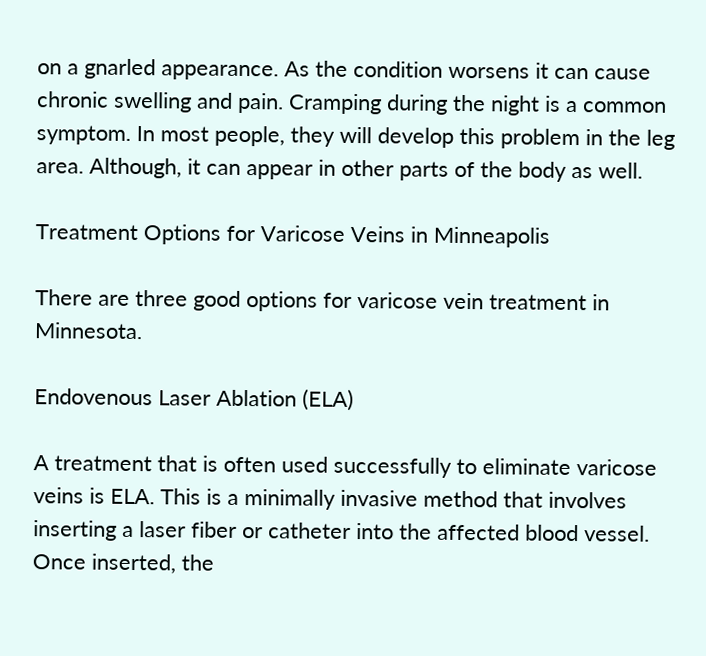on a gnarled appearance. As the condition worsens it can cause chronic swelling and pain. Cramping during the night is a common symptom. In most people, they will develop this problem in the leg area. Although, it can appear in other parts of the body as well.

Treatment Options for Varicose Veins in Minneapolis

There are three good options for varicose vein treatment in Minnesota.

Endovenous Laser Ablation (ELA)

A treatment that is often used successfully to eliminate varicose veins is ELA. This is a minimally invasive method that involves inserting a laser fiber or catheter into the affected blood vessel. Once inserted, the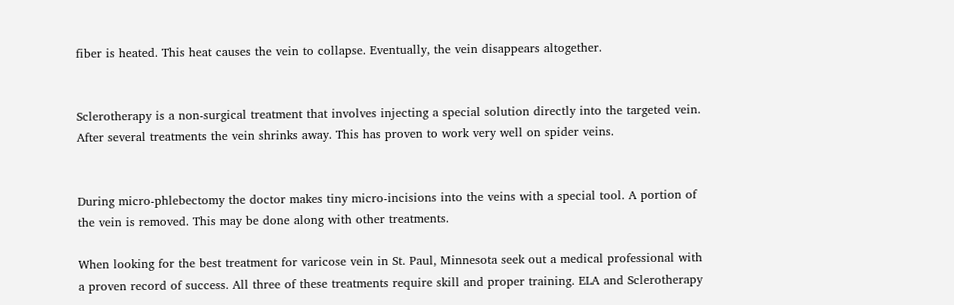fiber is heated. This heat causes the vein to collapse. Eventually, the vein disappears altogether.


Sclerotherapy is a non-surgical treatment that involves injecting a special solution directly into the targeted vein. After several treatments the vein shrinks away. This has proven to work very well on spider veins.


During micro-phlebectomy the doctor makes tiny micro-incisions into the veins with a special tool. A portion of the vein is removed. This may be done along with other treatments.

When looking for the best treatment for varicose vein in St. Paul, Minnesota seek out a medical professional with a proven record of success. All three of these treatments require skill and proper training. ELA and Sclerotherapy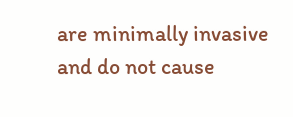are minimally invasive and do not cause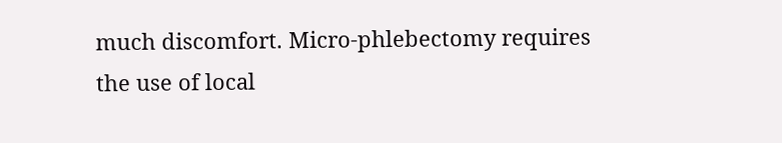much discomfort. Micro-phlebectomy requires the use of local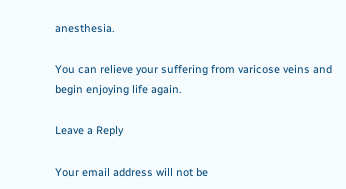anesthesia.

You can relieve your suffering from varicose veins and begin enjoying life again.

Leave a Reply

Your email address will not be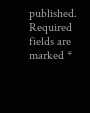published. Required fields are marked *